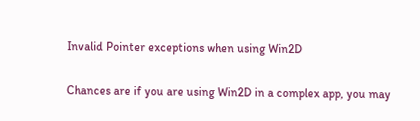Invalid Pointer exceptions when using Win2D

Chances are if you are using Win2D in a complex app, you may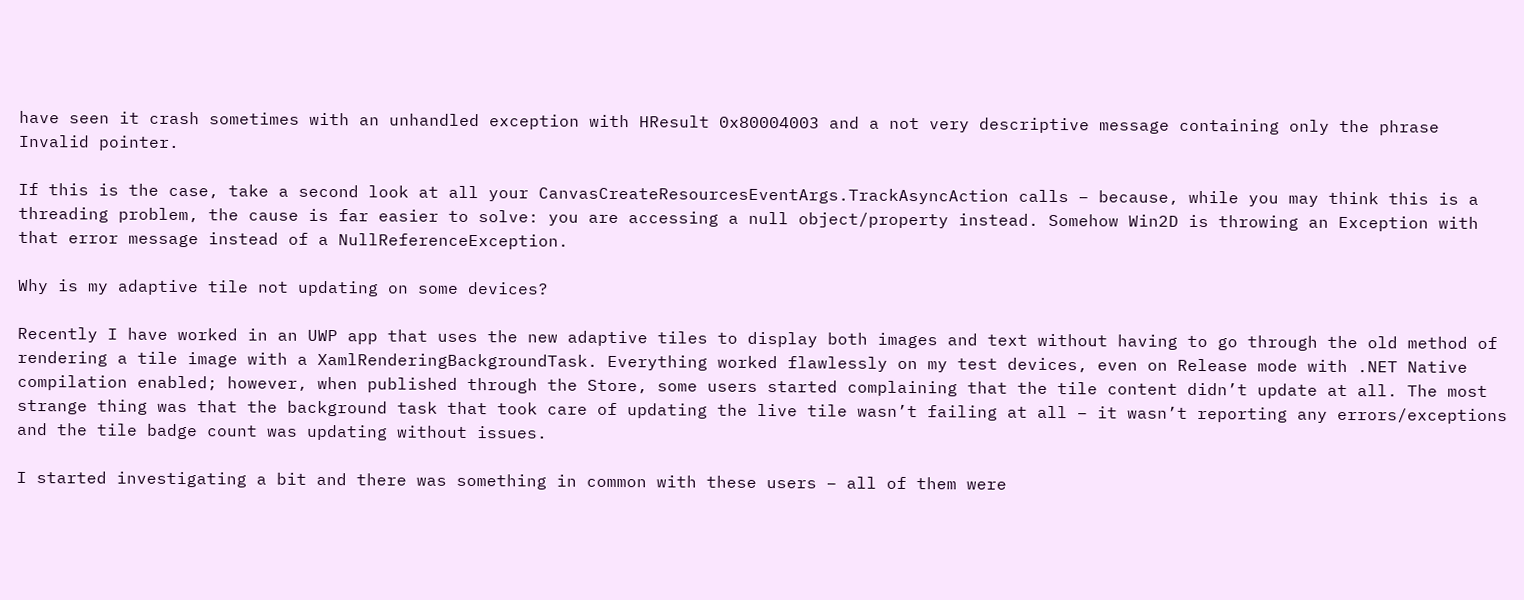have seen it crash sometimes with an unhandled exception with HResult 0x80004003 and a not very descriptive message containing only the phrase Invalid pointer.

If this is the case, take a second look at all your CanvasCreateResourcesEventArgs.TrackAsyncAction calls – because, while you may think this is a threading problem, the cause is far easier to solve: you are accessing a null object/property instead. Somehow Win2D is throwing an Exception with that error message instead of a NullReferenceException.

Why is my adaptive tile not updating on some devices?

Recently I have worked in an UWP app that uses the new adaptive tiles to display both images and text without having to go through the old method of rendering a tile image with a XamlRenderingBackgroundTask. Everything worked flawlessly on my test devices, even on Release mode with .NET Native compilation enabled; however, when published through the Store, some users started complaining that the tile content didn’t update at all. The most strange thing was that the background task that took care of updating the live tile wasn’t failing at all – it wasn’t reporting any errors/exceptions and the tile badge count was updating without issues.

I started investigating a bit and there was something in common with these users – all of them were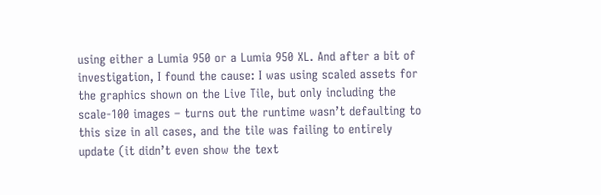using either a Lumia 950 or a Lumia 950 XL. And after a bit of investigation, I found the cause: I was using scaled assets for the graphics shown on the Live Tile, but only including the scale-100 images – turns out the runtime wasn’t defaulting to this size in all cases, and the tile was failing to entirely update (it didn’t even show the text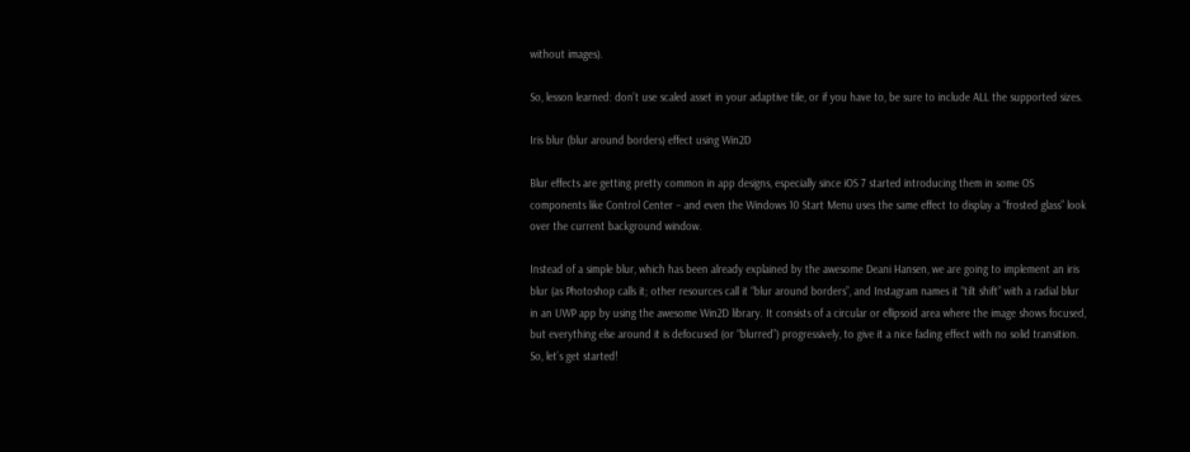without images).

So, lesson learned: don’t use scaled asset in your adaptive tile, or if you have to, be sure to include ALL the supported sizes.

Iris blur (blur around borders) effect using Win2D

Blur effects are getting pretty common in app designs, especially since iOS 7 started introducing them in some OS components like Control Center – and even the Windows 10 Start Menu uses the same effect to display a “frosted glass” look over the current background window.

Instead of a simple blur, which has been already explained by the awesome Deani Hansen, we are going to implement an iris blur (as Photoshop calls it; other resources call it “blur around borders”, and Instagram names it “tilt shift” with a radial blur in an UWP app by using the awesome Win2D library. It consists of a circular or ellipsoid area where the image shows focused, but everything else around it is defocused (or “blurred”) progressively, to give it a nice fading effect with no solid transition. So, let’s get started!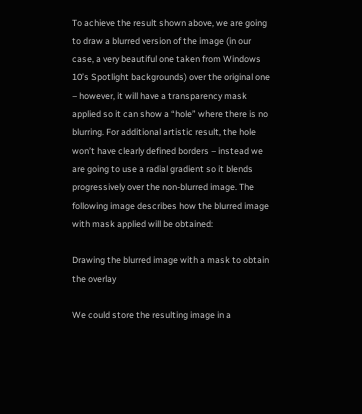To achieve the result shown above, we are going to draw a blurred version of the image (in our case, a very beautiful one taken from Windows 10’s Spotlight backgrounds) over the original one – however, it will have a transparency mask applied so it can show a “hole” where there is no blurring. For additional artistic result, the hole won’t have clearly defined borders – instead we are going to use a radial gradient so it blends progressively over the non-blurred image. The following image describes how the blurred image with mask applied will be obtained:

Drawing the blurred image with a mask to obtain the overlay

We could store the resulting image in a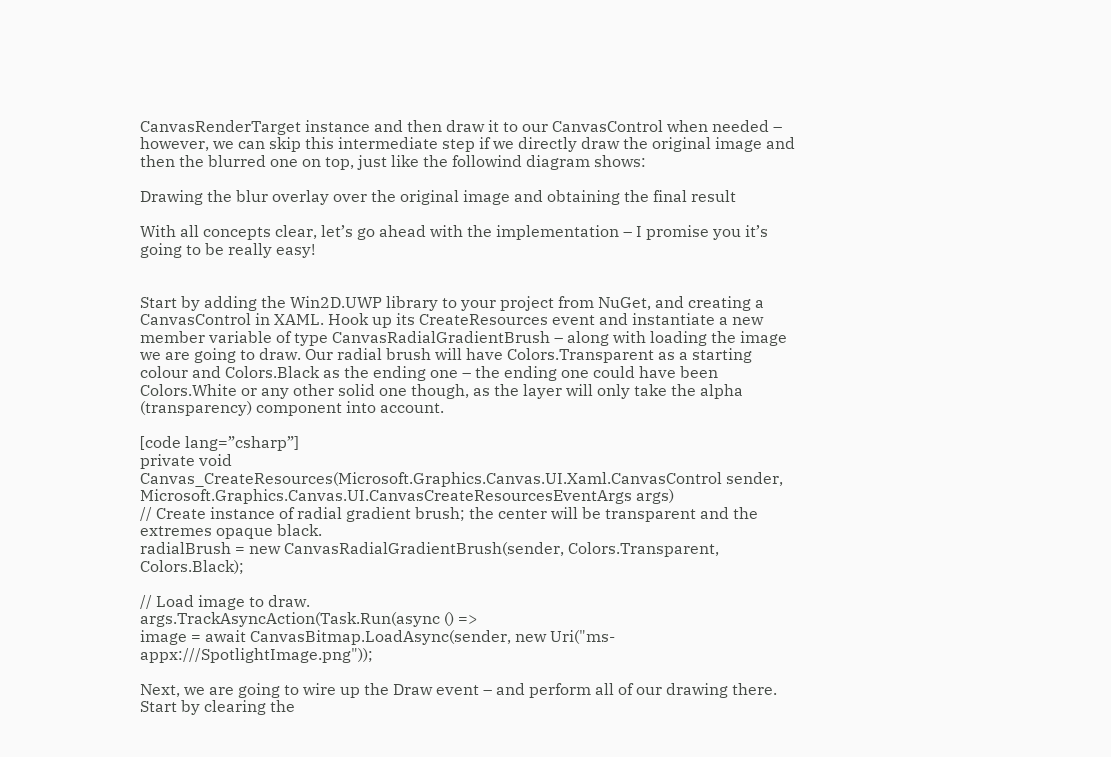CanvasRenderTarget instance and then draw it to our CanvasControl when needed – however, we can skip this intermediate step if we directly draw the original image and then the blurred one on top, just like the followind diagram shows:

Drawing the blur overlay over the original image and obtaining the final result

With all concepts clear, let’s go ahead with the implementation – I promise you it’s going to be really easy!


Start by adding the Win2D.UWP library to your project from NuGet, and creating a CanvasControl in XAML. Hook up its CreateResources event and instantiate a new member variable of type CanvasRadialGradientBrush – along with loading the image we are going to draw. Our radial brush will have Colors.Transparent as a starting colour and Colors.Black as the ending one – the ending one could have been Colors.White or any other solid one though, as the layer will only take the alpha (transparency) component into account.

[code lang=”csharp”]
private void Canvas_CreateResources(Microsoft.Graphics.Canvas.UI.Xaml.CanvasControl sender, Microsoft.Graphics.Canvas.UI.CanvasCreateResourcesEventArgs args)
// Create instance of radial gradient brush; the center will be transparent and the extremes opaque black.
radialBrush = new CanvasRadialGradientBrush(sender, Colors.Transparent, Colors.Black);

// Load image to draw.
args.TrackAsyncAction(Task.Run(async () =>
image = await CanvasBitmap.LoadAsync(sender, new Uri("ms-appx:///SpotlightImage.png"));

Next, we are going to wire up the Draw event – and perform all of our drawing there. Start by clearing the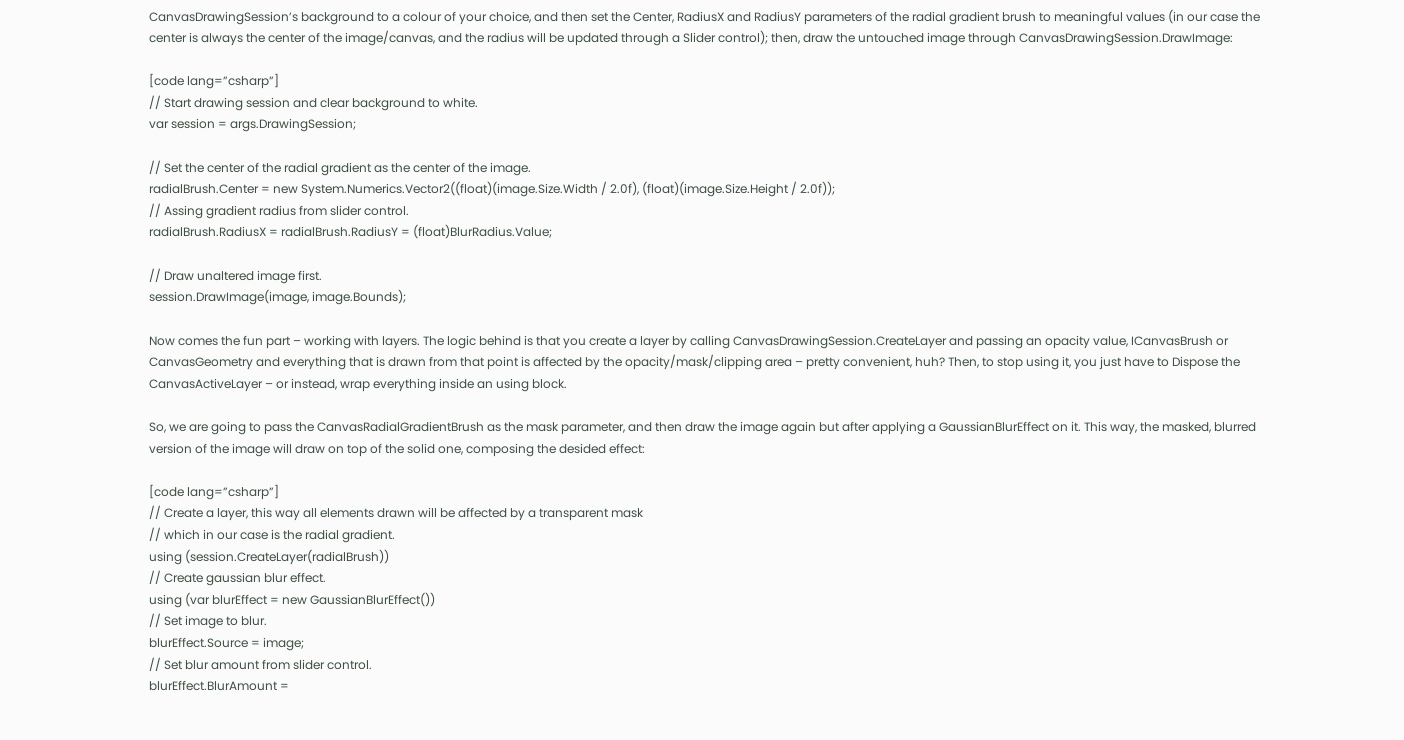CanvasDrawingSession’s background to a colour of your choice, and then set the Center, RadiusX and RadiusY parameters of the radial gradient brush to meaningful values (in our case the center is always the center of the image/canvas, and the radius will be updated through a Slider control); then, draw the untouched image through CanvasDrawingSession.DrawImage:

[code lang=”csharp”]
// Start drawing session and clear background to white.
var session = args.DrawingSession;

// Set the center of the radial gradient as the center of the image.
radialBrush.Center = new System.Numerics.Vector2((float)(image.Size.Width / 2.0f), (float)(image.Size.Height / 2.0f));
// Assing gradient radius from slider control.
radialBrush.RadiusX = radialBrush.RadiusY = (float)BlurRadius.Value;

// Draw unaltered image first.
session.DrawImage(image, image.Bounds);

Now comes the fun part – working with layers. The logic behind is that you create a layer by calling CanvasDrawingSession.CreateLayer and passing an opacity value, ICanvasBrush or CanvasGeometry and everything that is drawn from that point is affected by the opacity/mask/clipping area – pretty convenient, huh? Then, to stop using it, you just have to Dispose the CanvasActiveLayer – or instead, wrap everything inside an using block.

So, we are going to pass the CanvasRadialGradientBrush as the mask parameter, and then draw the image again but after applying a GaussianBlurEffect on it. This way, the masked, blurred version of the image will draw on top of the solid one, composing the desided effect:

[code lang=”csharp”]
// Create a layer, this way all elements drawn will be affected by a transparent mask
// which in our case is the radial gradient.
using (session.CreateLayer(radialBrush))
// Create gaussian blur effect.
using (var blurEffect = new GaussianBlurEffect())
// Set image to blur.
blurEffect.Source = image;
// Set blur amount from slider control.
blurEffect.BlurAmount =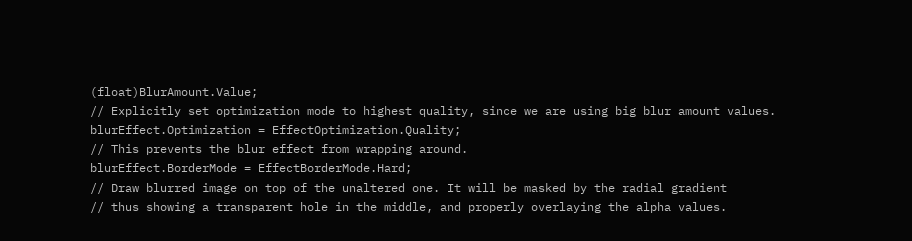(float)BlurAmount.Value;
// Explicitly set optimization mode to highest quality, since we are using big blur amount values.
blurEffect.Optimization = EffectOptimization.Quality;
// This prevents the blur effect from wrapping around.
blurEffect.BorderMode = EffectBorderMode.Hard;
// Draw blurred image on top of the unaltered one. It will be masked by the radial gradient
// thus showing a transparent hole in the middle, and properly overlaying the alpha values.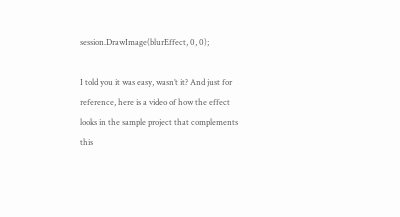session.DrawImage(blurEffect, 0, 0);

I told you it was easy, wasn’t it? And just for reference, here is a video of how the effect looks in the sample project that complements this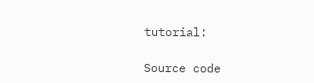tutorial:

Source code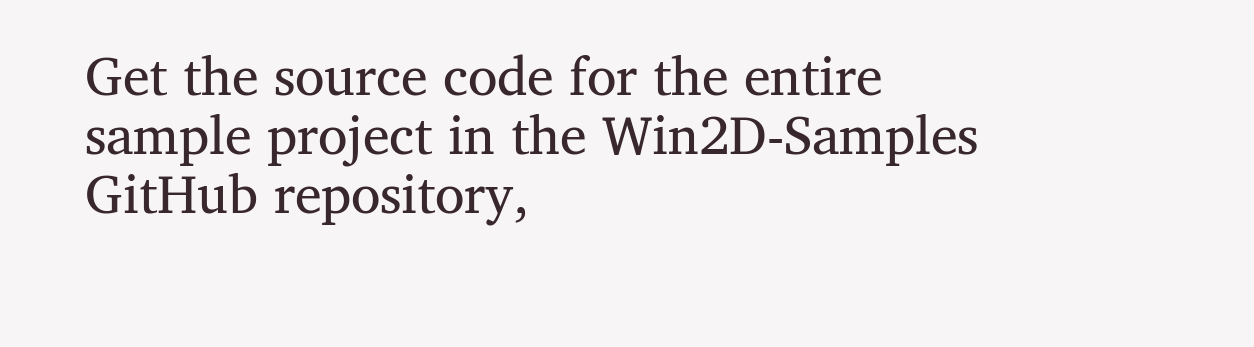Get the source code for the entire sample project in the Win2D-Samples GitHub repository,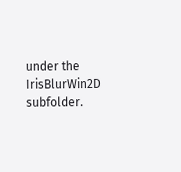under the IrisBlurWin2D subfolder.